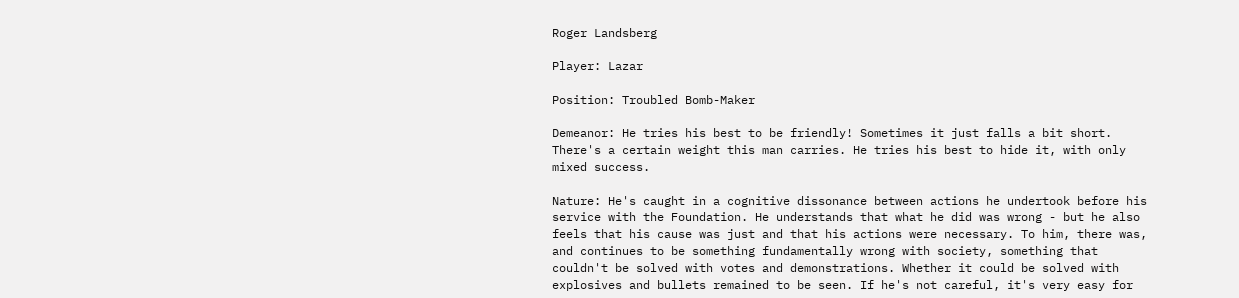Roger Landsberg

Player: Lazar

Position: Troubled Bomb-Maker

Demeanor: He tries his best to be friendly! Sometimes it just falls a bit short. There's a certain weight this man carries. He tries his best to hide it, with only mixed success.

Nature: He's caught in a cognitive dissonance between actions he undertook before his service with the Foundation. He understands that what he did was wrong - but he also feels that his cause was just and that his actions were necessary. To him, there was, and continues to be something fundamentally wrong with society, something that couldn't be solved with votes and demonstrations. Whether it could be solved with explosives and bullets remained to be seen. If he's not careful, it's very easy for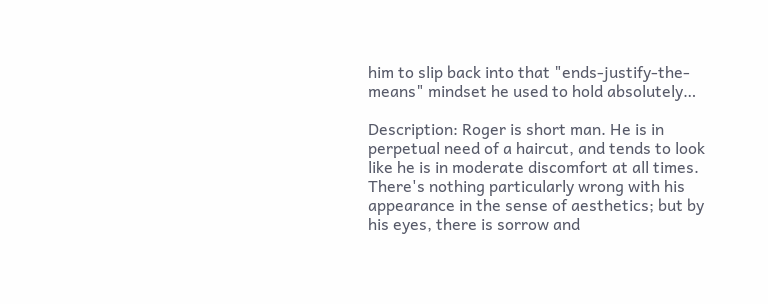him to slip back into that "ends-justify-the-means" mindset he used to hold absolutely…

Description: Roger is short man. He is in perpetual need of a haircut, and tends to look like he is in moderate discomfort at all times. There's nothing particularly wrong with his appearance in the sense of aesthetics; but by his eyes, there is sorrow and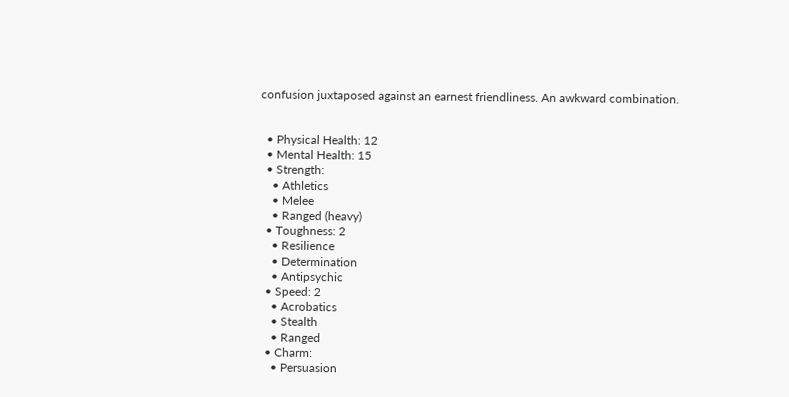confusion juxtaposed against an earnest friendliness. An awkward combination.


  • Physical Health: 12
  • Mental Health: 15
  • Strength:
    • Athletics
    • Melee
    • Ranged (heavy)
  • Toughness: 2
    • Resilience
    • Determination
    • Antipsychic
  • Speed: 2
    • Acrobatics
    • Stealth
    • Ranged
  • Charm:
    • Persuasion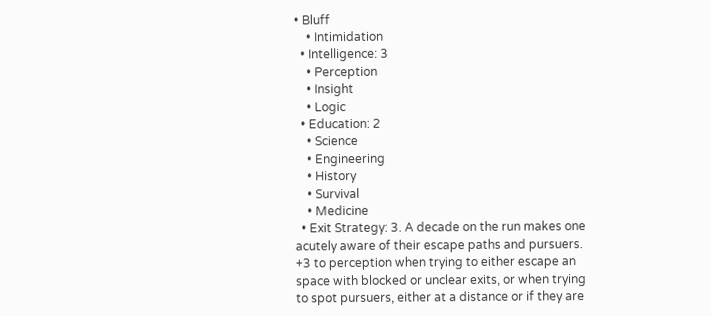• Bluff
    • Intimidation
  • Intelligence: 3
    • Perception
    • Insight
    • Logic
  • Education: 2
    • Science
    • Engineering
    • History
    • Survival
    • Medicine
  • Exit Strategy: 3. A decade on the run makes one acutely aware of their escape paths and pursuers. +3 to perception when trying to either escape an space with blocked or unclear exits, or when trying to spot pursuers, either at a distance or if they are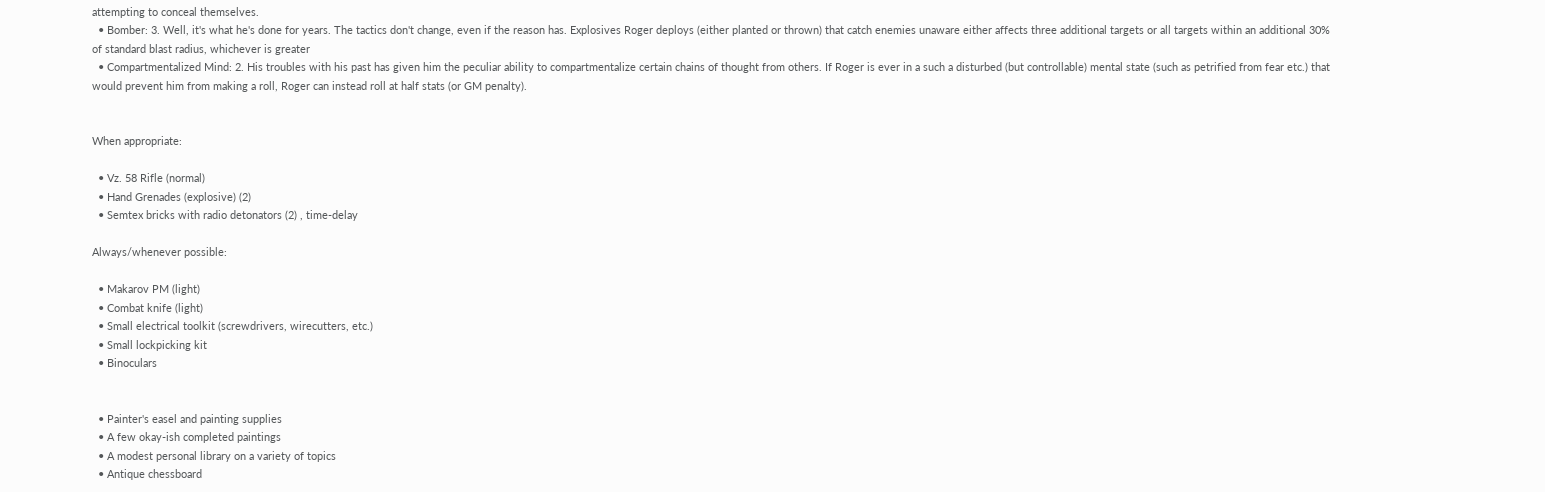attempting to conceal themselves.
  • Bomber: 3. Well, it's what he's done for years. The tactics don't change, even if the reason has. Explosives Roger deploys (either planted or thrown) that catch enemies unaware either affects three additional targets or all targets within an additional 30% of standard blast radius, whichever is greater
  • Compartmentalized Mind: 2. His troubles with his past has given him the peculiar ability to compartmentalize certain chains of thought from others. If Roger is ever in a such a disturbed (but controllable) mental state (such as petrified from fear etc.) that would prevent him from making a roll, Roger can instead roll at half stats (or GM penalty).


When appropriate:

  • Vz. 58 Rifle (normal)
  • Hand Grenades (explosive) (2)
  • Semtex bricks with radio detonators (2) , time-delay

Always/whenever possible:

  • Makarov PM (light)
  • Combat knife (light)
  • Small electrical toolkit (screwdrivers, wirecutters, etc.)
  • Small lockpicking kit
  • Binoculars


  • Painter's easel and painting supplies
  • A few okay-ish completed paintings
  • A modest personal library on a variety of topics
  • Antique chessboard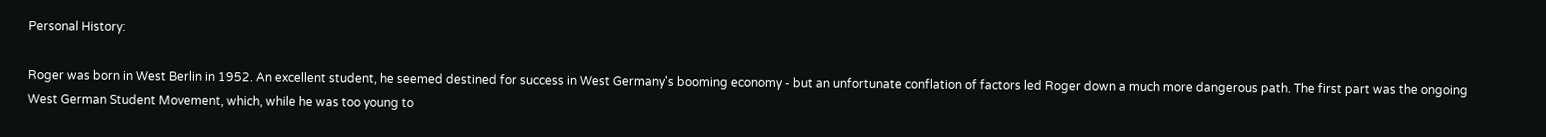Personal History:

Roger was born in West Berlin in 1952. An excellent student, he seemed destined for success in West Germany's booming economy - but an unfortunate conflation of factors led Roger down a much more dangerous path. The first part was the ongoing West German Student Movement, which, while he was too young to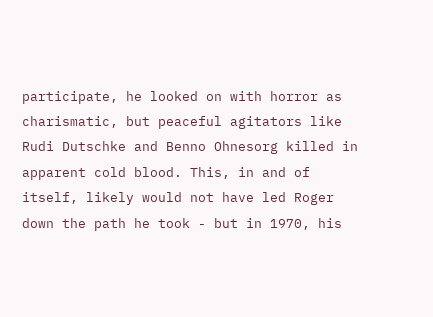participate, he looked on with horror as charismatic, but peaceful agitators like Rudi Dutschke and Benno Ohnesorg killed in apparent cold blood. This, in and of itself, likely would not have led Roger down the path he took - but in 1970, his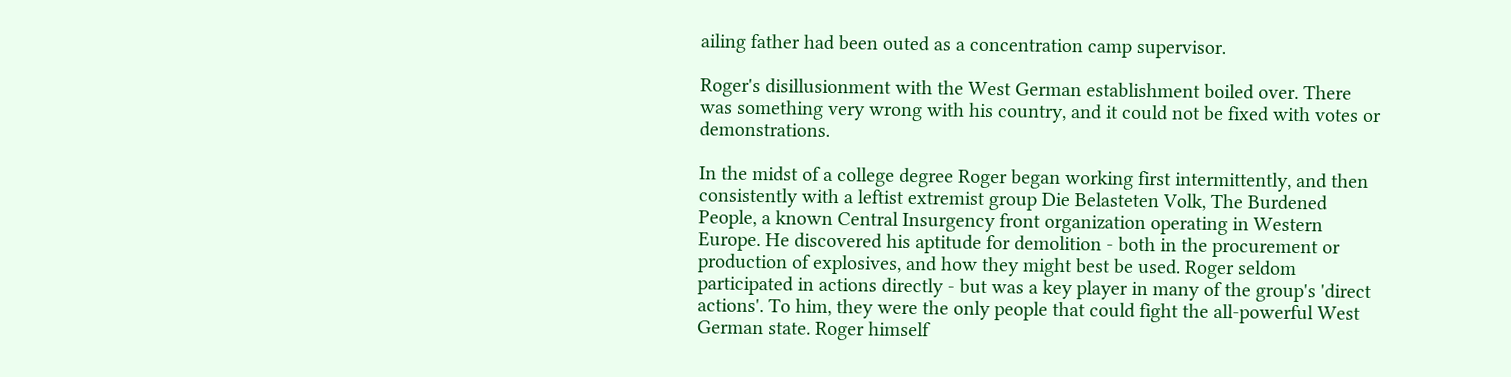ailing father had been outed as a concentration camp supervisor.

Roger's disillusionment with the West German establishment boiled over. There was something very wrong with his country, and it could not be fixed with votes or demonstrations.

In the midst of a college degree Roger began working first intermittently, and then consistently with a leftist extremist group Die Belasteten Volk, The Burdened People, a known Central Insurgency front organization operating in Western Europe. He discovered his aptitude for demolition - both in the procurement or production of explosives, and how they might best be used. Roger seldom participated in actions directly - but was a key player in many of the group's 'direct actions'. To him, they were the only people that could fight the all-powerful West German state. Roger himself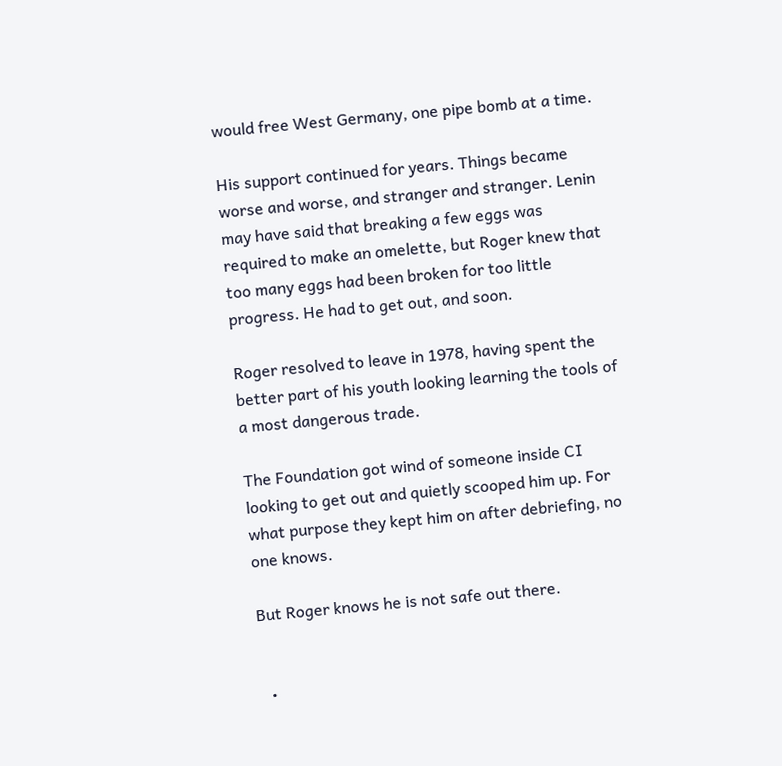would free West Germany, one pipe bomb at a time.

His support continued for years. Things became worse and worse, and stranger and stranger. Lenin may have said that breaking a few eggs was required to make an omelette, but Roger knew that too many eggs had been broken for too little progress. He had to get out, and soon.

Roger resolved to leave in 1978, having spent the better part of his youth looking learning the tools of a most dangerous trade.

The Foundation got wind of someone inside CI looking to get out and quietly scooped him up. For what purpose they kept him on after debriefing, no one knows.

But Roger knows he is not safe out there.


  •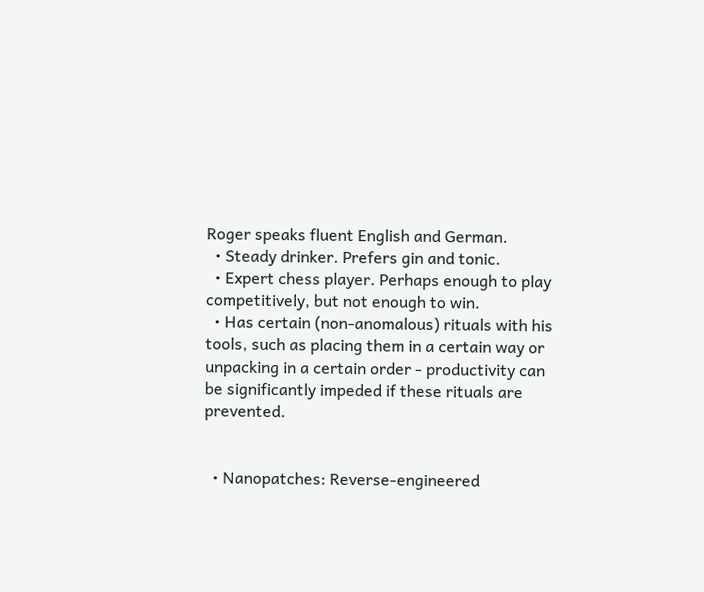Roger speaks fluent English and German.
  • Steady drinker. Prefers gin and tonic.
  • Expert chess player. Perhaps enough to play competitively, but not enough to win.
  • Has certain (non-anomalous) rituals with his tools, such as placing them in a certain way or unpacking in a certain order - productivity can be significantly impeded if these rituals are prevented.


  • Nanopatches: Reverse-engineered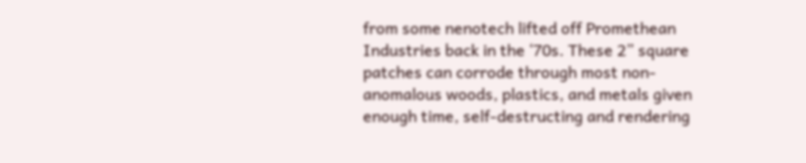from some nenotech lifted off Promethean Industries back in the ‘70s. These 2” square patches can corrode through most non-anomalous woods, plastics, and metals given enough time, self-destructing and rendering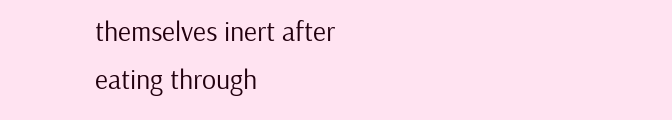themselves inert after eating through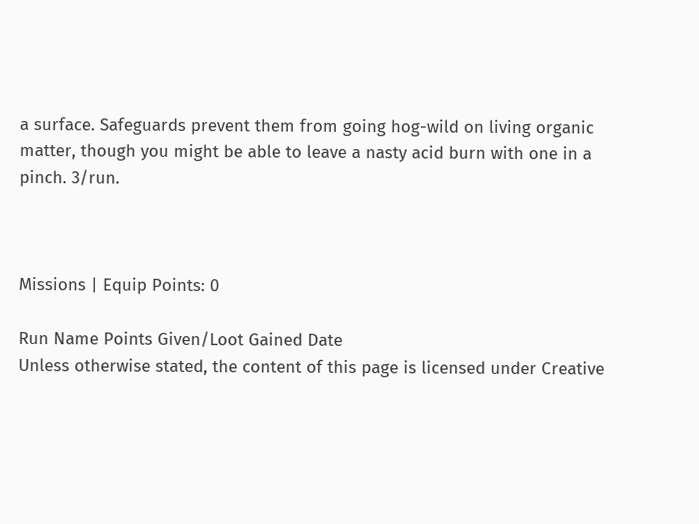a surface. Safeguards prevent them from going hog-wild on living organic matter, though you might be able to leave a nasty acid burn with one in a pinch. 3/run.



Missions | Equip Points: 0

Run Name Points Given/Loot Gained Date
Unless otherwise stated, the content of this page is licensed under Creative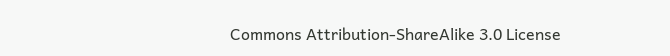Commons Attribution-ShareAlike 3.0 License